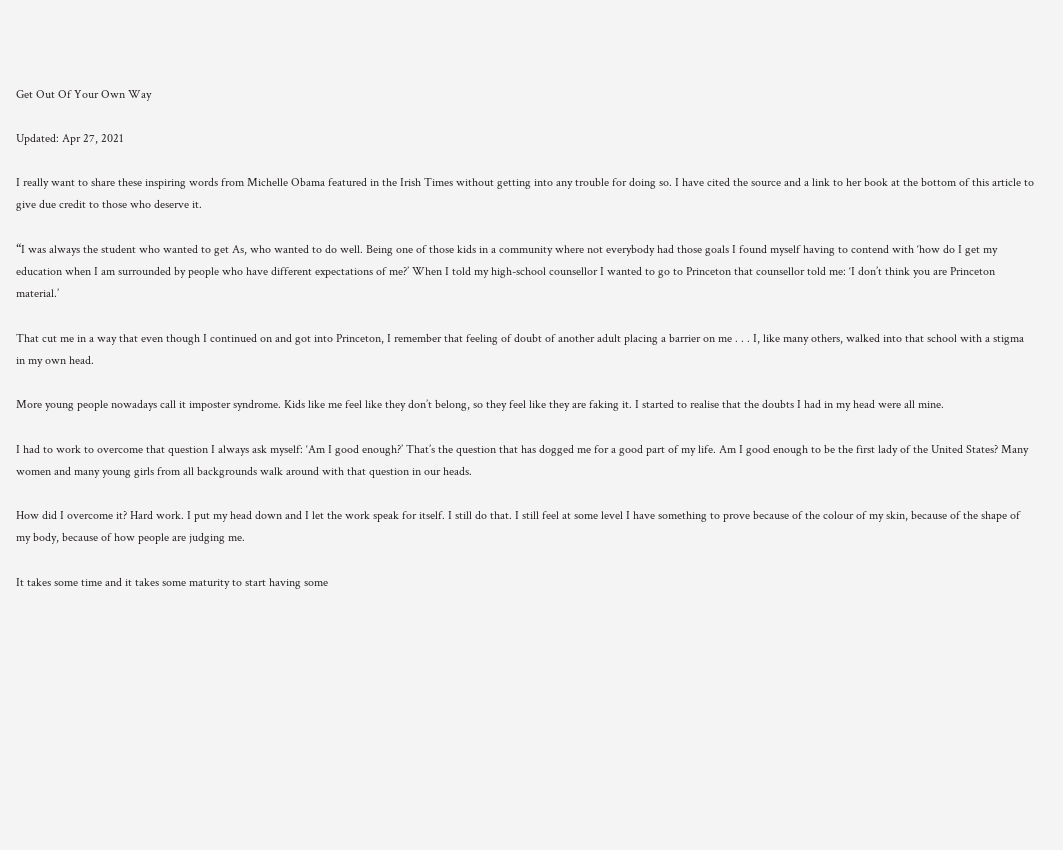Get Out Of Your Own Way

Updated: Apr 27, 2021

I really want to share these inspiring words from Michelle Obama featured in the Irish Times without getting into any trouble for doing so. I have cited the source and a link to her book at the bottom of this article to give due credit to those who deserve it.

“I was always the student who wanted to get As, who wanted to do well. Being one of those kids in a community where not everybody had those goals I found myself having to contend with ‘how do I get my education when I am surrounded by people who have different expectations of me?’ When I told my high-school counsellor I wanted to go to Princeton that counsellor told me: ‘I don’t think you are Princeton material.’

That cut me in a way that even though I continued on and got into Princeton, I remember that feeling of doubt of another adult placing a barrier on me . . . I, like many others, walked into that school with a stigma in my own head.

More young people nowadays call it imposter syndrome. Kids like me feel like they don’t belong, so they feel like they are faking it. I started to realise that the doubts I had in my head were all mine.

I had to work to overcome that question I always ask myself: ‘Am I good enough?’ That’s the question that has dogged me for a good part of my life. Am I good enough to be the first lady of the United States? Many women and many young girls from all backgrounds walk around with that question in our heads.

How did I overcome it? Hard work. I put my head down and I let the work speak for itself. I still do that. I still feel at some level I have something to prove because of the colour of my skin, because of the shape of my body, because of how people are judging me.

It takes some time and it takes some maturity to start having some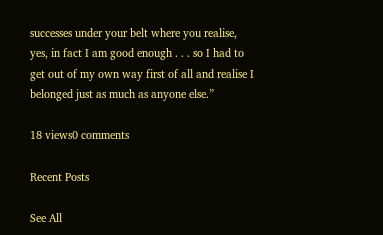successes under your belt where you realise, yes, in fact I am good enough . . . so I had to get out of my own way first of all and realise I belonged just as much as anyone else.”

18 views0 comments

Recent Posts

See All